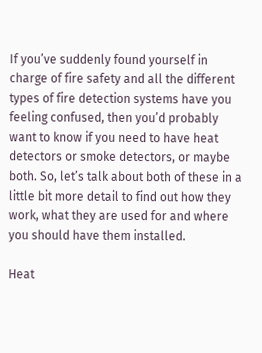If you’ve suddenly found yourself in charge of fire safety and all the different types of fire detection systems have you feeling confused, then you’d probably want to know if you need to have heat detectors or smoke detectors, or maybe both. So, let’s talk about both of these in a little bit more detail to find out how they work, what they are used for and where you should have them installed.

Heat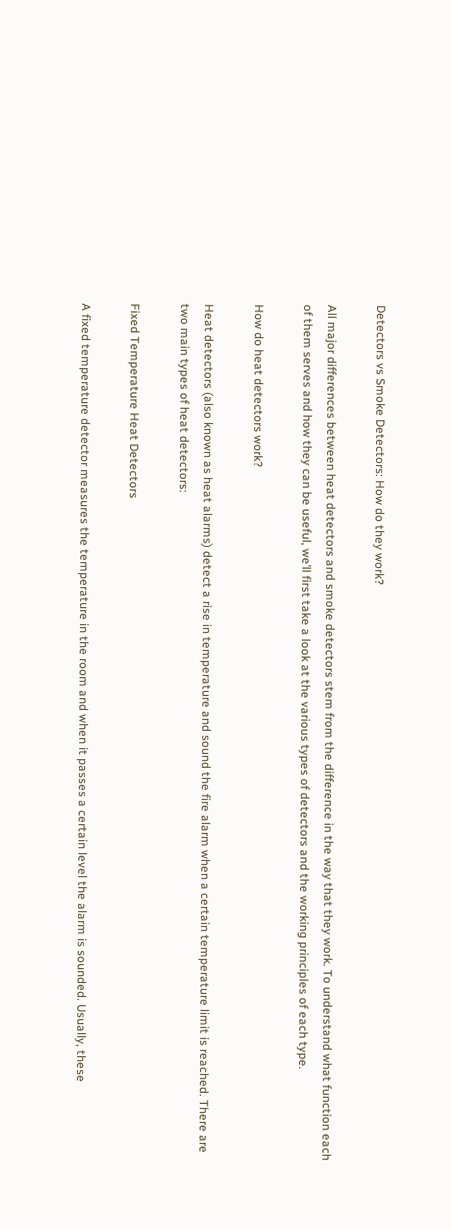Detectors vs Smoke Detectors: How do they work?

All major differences between heat detectors and smoke detectors stem from the difference in the way that they work. To understand what function each of them serves and how they can be useful, we’ll first take a look at the various types of detectors and the working principles of each type.

How do heat detectors work?

Heat detectors (also known as heat alarms) detect a rise in temperature and sound the fire alarm when a certain temperature limit is reached. There are two main types of heat detectors:

Fixed Temperature Heat Detectors

A fixed temperature detector measures the temperature in the room and when it passes a certain level the alarm is sounded. Usually, these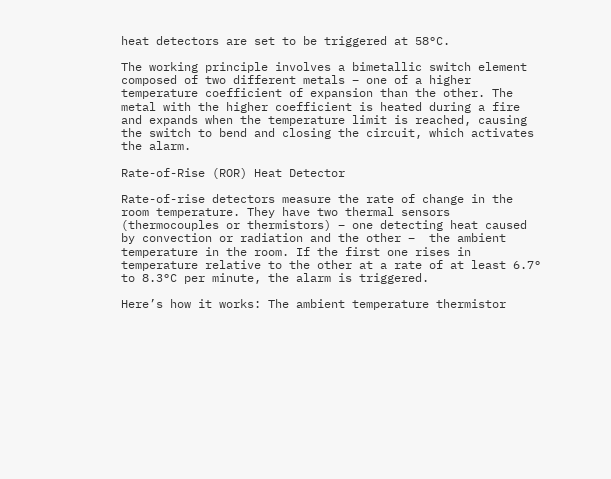heat detectors are set to be triggered at 58°C.

The working principle involves a bimetallic switch element composed of two different metals – one of a higher temperature coefficient of expansion than the other. The metal with the higher coefficient is heated during a fire and expands when the temperature limit is reached, causing the switch to bend and closing the circuit, which activates the alarm.

Rate-of-Rise (ROR) Heat Detector

Rate-of-rise detectors measure the rate of change in the room temperature. They have two thermal sensors (thermocouples or thermistors) – one detecting heat caused by convection or radiation and the other –  the ambient temperature in the room. If the first one rises in temperature relative to the other at a rate of at least 6.7° to 8.3°C per minute, the alarm is triggered.

Here’s how it works: The ambient temperature thermistor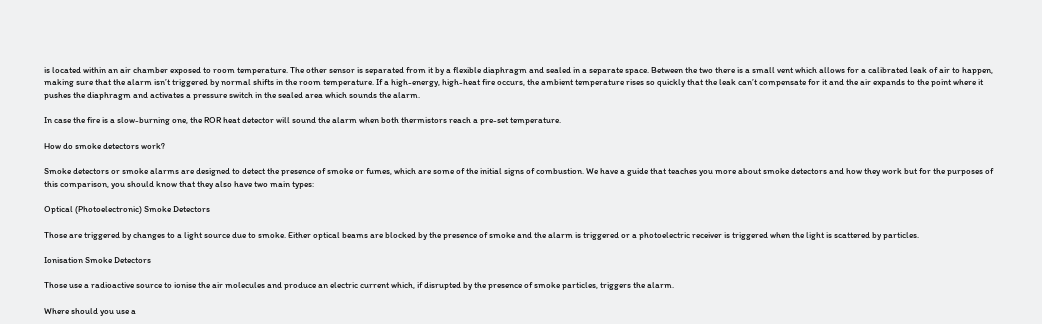is located within an air chamber exposed to room temperature. The other sensor is separated from it by a flexible diaphragm and sealed in a separate space. Between the two there is a small vent which allows for a calibrated leak of air to happen, making sure that the alarm isn’t triggered by normal shifts in the room temperature. If a high-energy, high-heat fire occurs, the ambient temperature rises so quickly that the leak can’t compensate for it and the air expands to the point where it pushes the diaphragm and activates a pressure switch in the sealed area which sounds the alarm.

In case the fire is a slow-burning one, the ROR heat detector will sound the alarm when both thermistors reach a pre-set temperature.

How do smoke detectors work?

Smoke detectors or smoke alarms are designed to detect the presence of smoke or fumes, which are some of the initial signs of combustion. We have a guide that teaches you more about smoke detectors and how they work but for the purposes of this comparison, you should know that they also have two main types:

Optical (Photoelectronic) Smoke Detectors

Those are triggered by changes to a light source due to smoke. Either optical beams are blocked by the presence of smoke and the alarm is triggered or a photoelectric receiver is triggered when the light is scattered by particles.

Ionisation Smoke Detectors

Those use a radioactive source to ionise the air molecules and produce an electric current which, if disrupted by the presence of smoke particles, triggers the alarm.

Where should you use a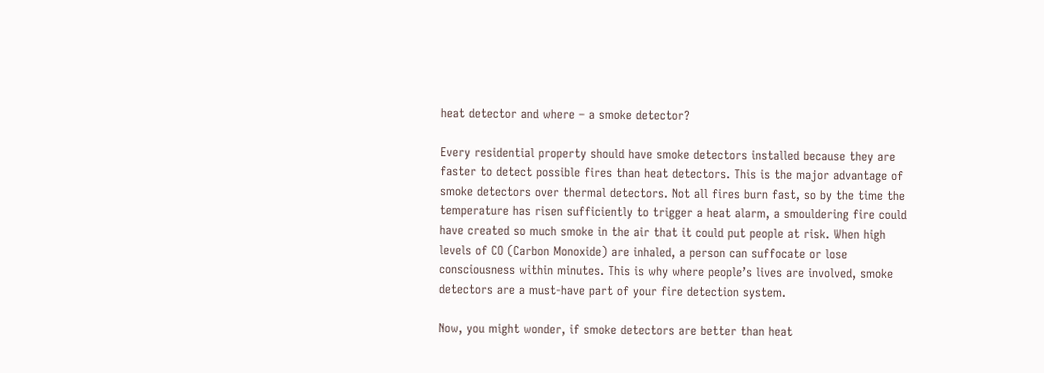heat detector and where – a smoke detector?

Every residential property should have smoke detectors installed because they are faster to detect possible fires than heat detectors. This is the major advantage of smoke detectors over thermal detectors. Not all fires burn fast, so by the time the temperature has risen sufficiently to trigger a heat alarm, a smouldering fire could have created so much smoke in the air that it could put people at risk. When high levels of CO (Carbon Monoxide) are inhaled, a person can suffocate or lose consciousness within minutes. This is why where people’s lives are involved, smoke detectors are a must-have part of your fire detection system.

Now, you might wonder, if smoke detectors are better than heat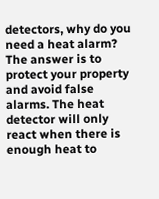detectors, why do you need a heat alarm? The answer is to protect your property and avoid false alarms. The heat detector will only react when there is enough heat to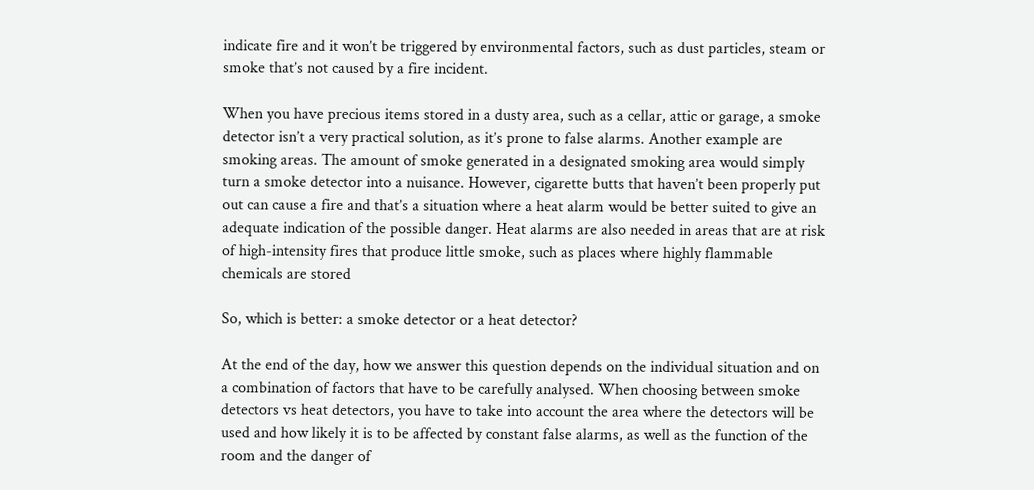indicate fire and it won’t be triggered by environmental factors, such as dust particles, steam or smoke that’s not caused by a fire incident.

When you have precious items stored in a dusty area, such as a cellar, attic or garage, a smoke detector isn’t a very practical solution, as it’s prone to false alarms. Another example are smoking areas. The amount of smoke generated in a designated smoking area would simply turn a smoke detector into a nuisance. However, cigarette butts that haven’t been properly put out can cause a fire and that’s a situation where a heat alarm would be better suited to give an adequate indication of the possible danger. Heat alarms are also needed in areas that are at risk of high-intensity fires that produce little smoke, such as places where highly flammable chemicals are stored

So, which is better: a smoke detector or a heat detector?

At the end of the day, how we answer this question depends on the individual situation and on a combination of factors that have to be carefully analysed. When choosing between smoke detectors vs heat detectors, you have to take into account the area where the detectors will be used and how likely it is to be affected by constant false alarms, as well as the function of the room and the danger of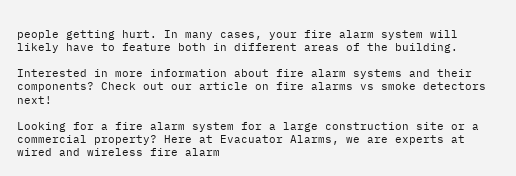people getting hurt. In many cases, your fire alarm system will likely have to feature both in different areas of the building.

Interested in more information about fire alarm systems and their components? Check out our article on fire alarms vs smoke detectors next!

Looking for a fire alarm system for a large construction site or a commercial property? Here at Evacuator Alarms, we are experts at wired and wireless fire alarm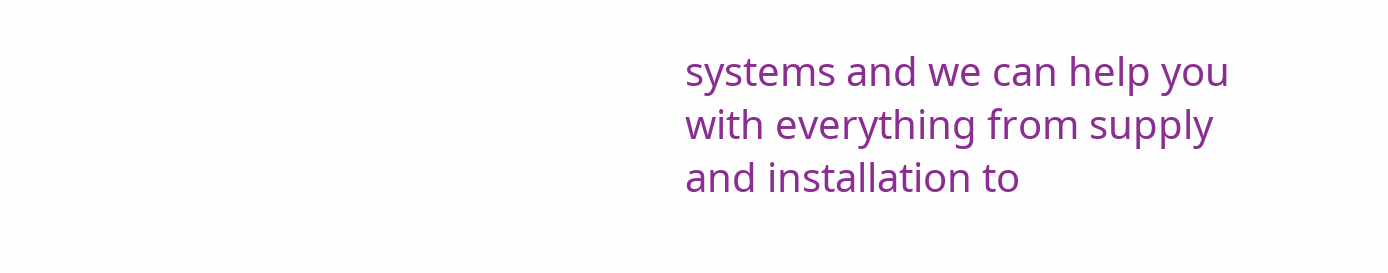systems and we can help you with everything from supply and installation to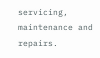servicing, maintenance and repairs.